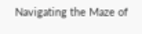Navigating the Maze of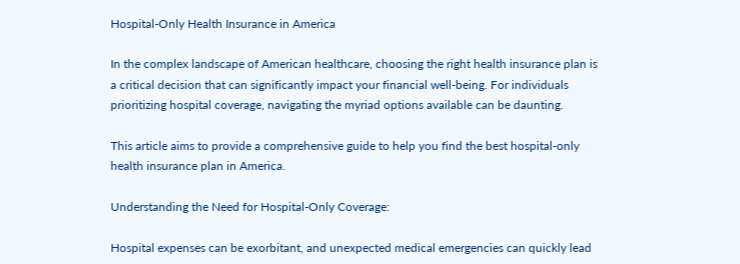Hospital-Only Health Insurance in America

In the complex landscape of American healthcare, choosing the right health insurance plan is a critical decision that can significantly impact your financial well-being. For individuals prioritizing hospital coverage, navigating the myriad options available can be daunting.

This article aims to provide a comprehensive guide to help you find the best hospital-only health insurance plan in America.

Understanding the Need for Hospital-Only Coverage:

Hospital expenses can be exorbitant, and unexpected medical emergencies can quickly lead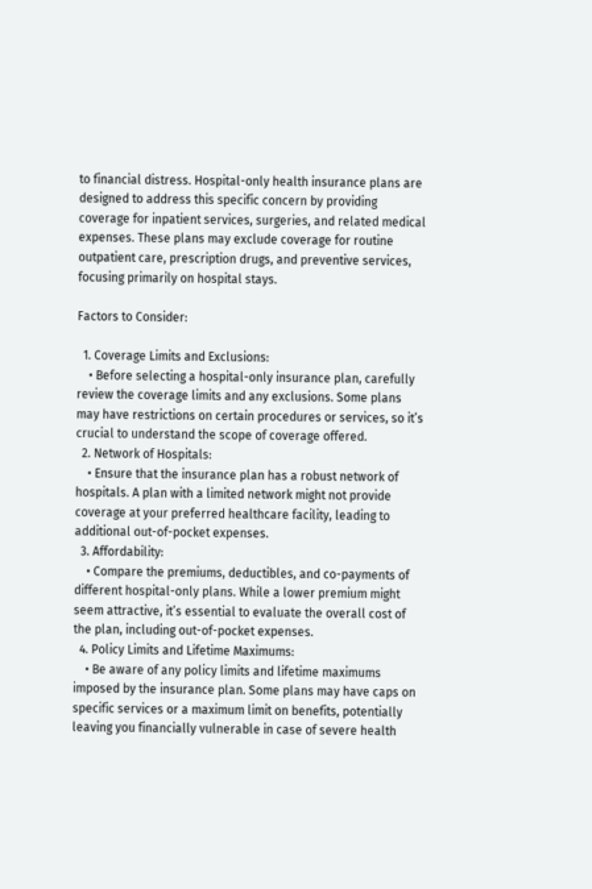to financial distress. Hospital-only health insurance plans are designed to address this specific concern by providing coverage for inpatient services, surgeries, and related medical expenses. These plans may exclude coverage for routine outpatient care, prescription drugs, and preventive services, focusing primarily on hospital stays.

Factors to Consider:

  1. Coverage Limits and Exclusions:
    • Before selecting a hospital-only insurance plan, carefully review the coverage limits and any exclusions. Some plans may have restrictions on certain procedures or services, so it’s crucial to understand the scope of coverage offered.
  2. Network of Hospitals:
    • Ensure that the insurance plan has a robust network of hospitals. A plan with a limited network might not provide coverage at your preferred healthcare facility, leading to additional out-of-pocket expenses.
  3. Affordability:
    • Compare the premiums, deductibles, and co-payments of different hospital-only plans. While a lower premium might seem attractive, it’s essential to evaluate the overall cost of the plan, including out-of-pocket expenses.
  4. Policy Limits and Lifetime Maximums:
    • Be aware of any policy limits and lifetime maximums imposed by the insurance plan. Some plans may have caps on specific services or a maximum limit on benefits, potentially leaving you financially vulnerable in case of severe health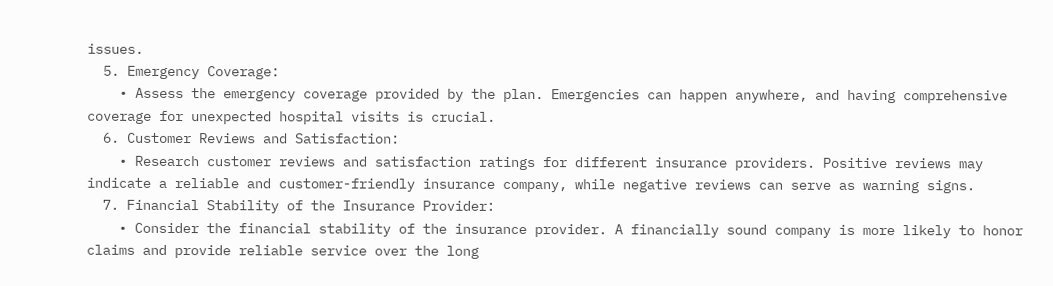issues.
  5. Emergency Coverage:
    • Assess the emergency coverage provided by the plan. Emergencies can happen anywhere, and having comprehensive coverage for unexpected hospital visits is crucial.
  6. Customer Reviews and Satisfaction:
    • Research customer reviews and satisfaction ratings for different insurance providers. Positive reviews may indicate a reliable and customer-friendly insurance company, while negative reviews can serve as warning signs.
  7. Financial Stability of the Insurance Provider:
    • Consider the financial stability of the insurance provider. A financially sound company is more likely to honor claims and provide reliable service over the long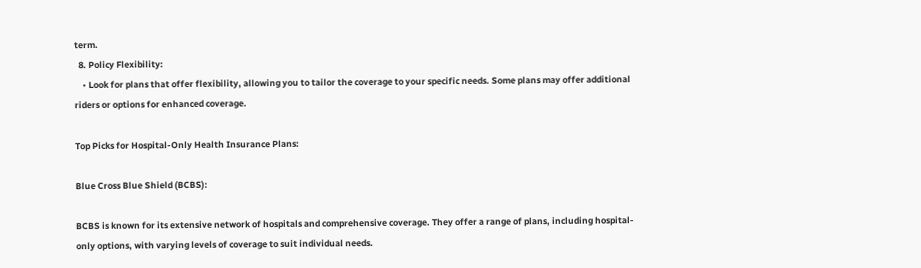term.
  8. Policy Flexibility:
    • Look for plans that offer flexibility, allowing you to tailor the coverage to your specific needs. Some plans may offer additional riders or options for enhanced coverage.

Top Picks for Hospital-Only Health Insurance Plans:

Blue Cross Blue Shield (BCBS):

BCBS is known for its extensive network of hospitals and comprehensive coverage. They offer a range of plans, including hospital-only options, with varying levels of coverage to suit individual needs.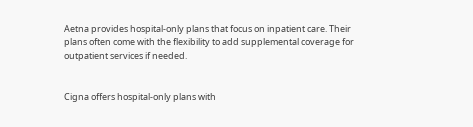Aetna provides hospital-only plans that focus on inpatient care. Their plans often come with the flexibility to add supplemental coverage for outpatient services if needed.


Cigna offers hospital-only plans with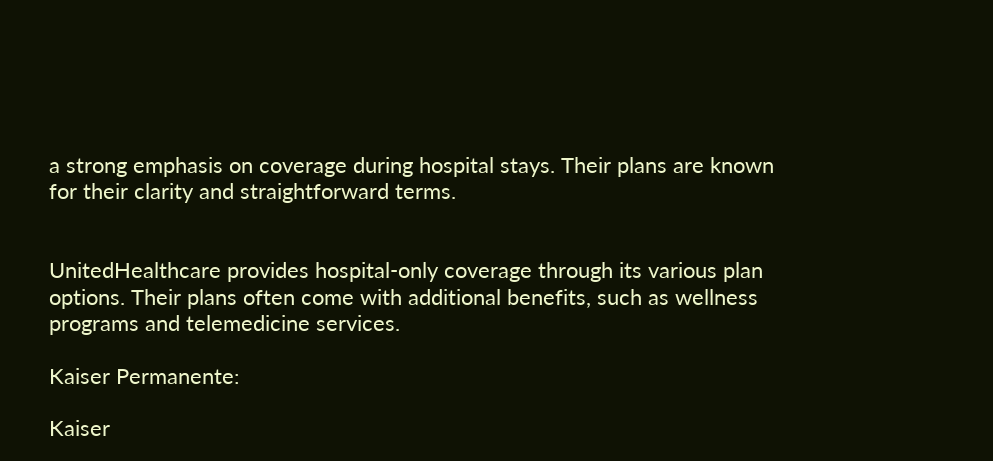a strong emphasis on coverage during hospital stays. Their plans are known for their clarity and straightforward terms.


UnitedHealthcare provides hospital-only coverage through its various plan options. Their plans often come with additional benefits, such as wellness programs and telemedicine services.

Kaiser Permanente:

Kaiser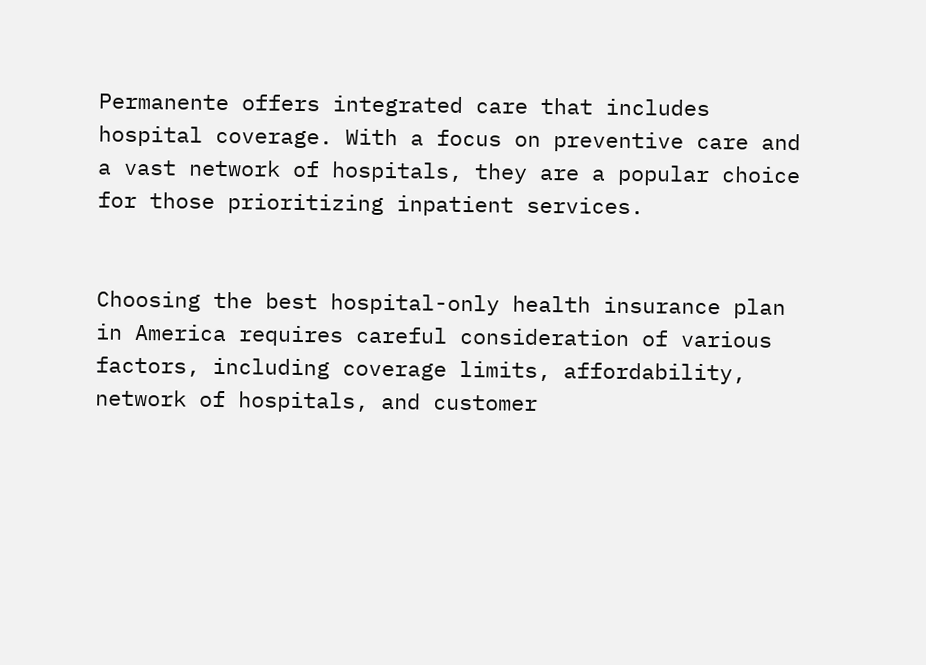Permanente offers integrated care that includes hospital coverage. With a focus on preventive care and a vast network of hospitals, they are a popular choice for those prioritizing inpatient services.


Choosing the best hospital-only health insurance plan in America requires careful consideration of various factors, including coverage limits, affordability, network of hospitals, and customer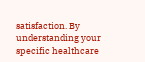satisfaction. By understanding your specific healthcare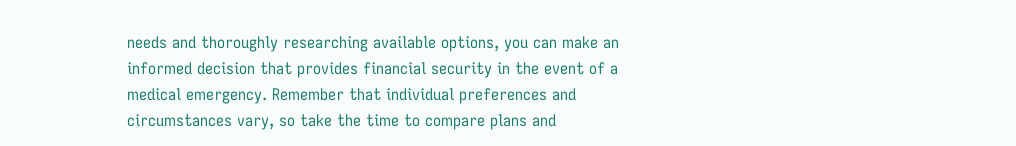needs and thoroughly researching available options, you can make an informed decision that provides financial security in the event of a medical emergency. Remember that individual preferences and circumstances vary, so take the time to compare plans and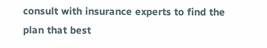consult with insurance experts to find the plan that best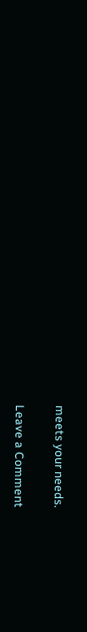meets your needs.

Leave a Comment